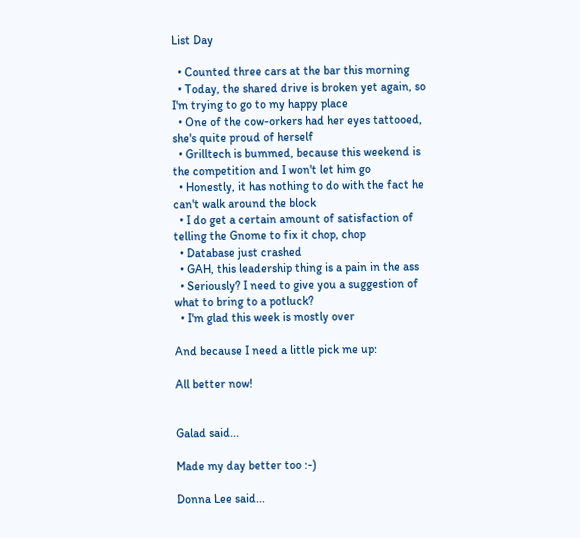List Day

  • Counted three cars at the bar this morning
  • Today, the shared drive is broken yet again, so I'm trying to go to my happy place
  • One of the cow-orkers had her eyes tattooed, she's quite proud of herself
  • Grilltech is bummed, because this weekend is the competition and I won't let him go
  • Honestly, it has nothing to do with the fact he can't walk around the block
  • I do get a certain amount of satisfaction of telling the Gnome to fix it chop, chop
  • Database just crashed
  • GAH, this leadership thing is a pain in the ass
  • Seriously? I need to give you a suggestion of what to bring to a potluck?
  • I'm glad this week is mostly over

And because I need a little pick me up:

All better now!


Galad said...

Made my day better too :-)

Donna Lee said...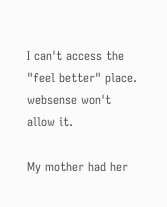I can't access the "feel better" place. websense won't allow it.

My mother had her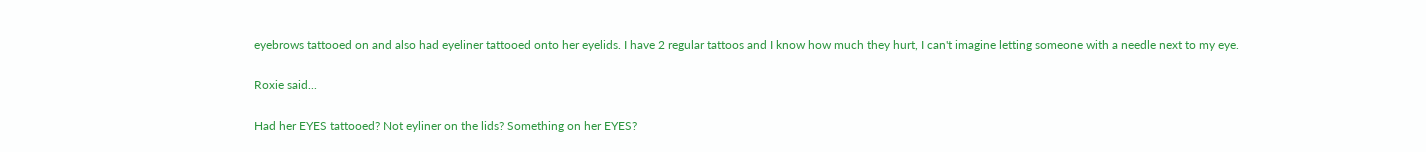eyebrows tattooed on and also had eyeliner tattooed onto her eyelids. I have 2 regular tattoos and I know how much they hurt, I can't imagine letting someone with a needle next to my eye.

Roxie said...

Had her EYES tattooed? Not eyliner on the lids? Something on her EYES?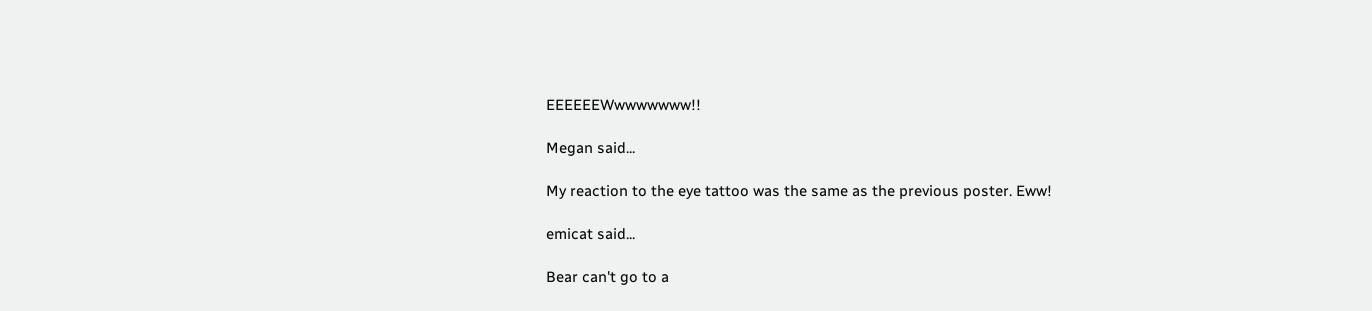EEEEEEWwwwwwww!!

Megan said...

My reaction to the eye tattoo was the same as the previous poster. Eww!

emicat said...

Bear can't go to a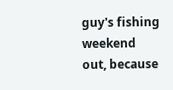guy's fishing weekend out, because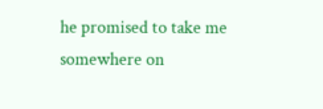he promised to take me somewhere on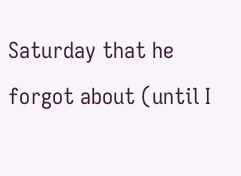Saturday that he forgot about (until I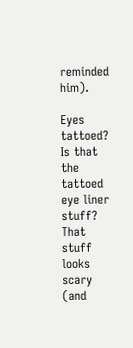reminded him).

Eyes tattoed? Is that the tattoed eye liner stuff? That stuff looks scary (and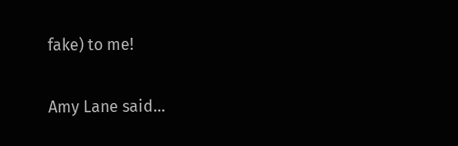fake) to me!

Amy Lane said...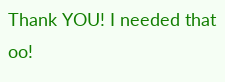Thank YOU! I needed that oo!